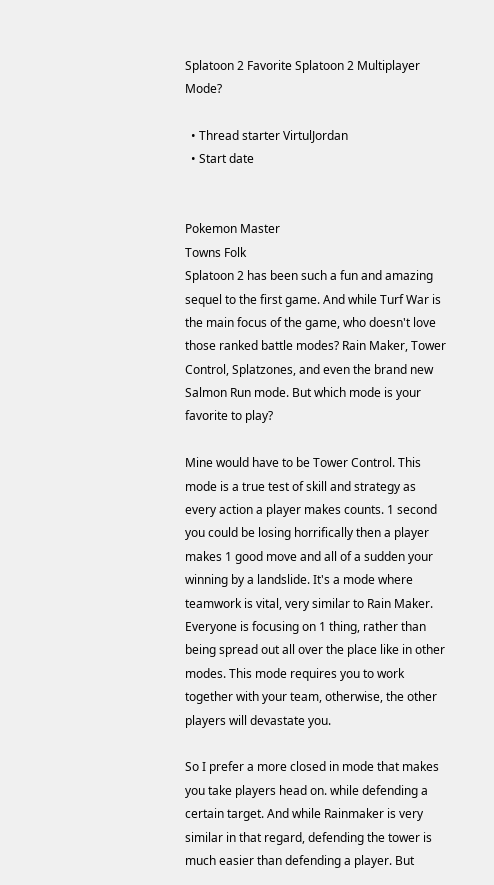Splatoon 2 Favorite Splatoon 2 Multiplayer Mode?

  • Thread starter VirtulJordan
  • Start date


Pokemon Master
Towns Folk
Splatoon 2 has been such a fun and amazing sequel to the first game. And while Turf War is the main focus of the game, who doesn't love those ranked battle modes? Rain Maker, Tower Control, Splatzones, and even the brand new Salmon Run mode. But which mode is your favorite to play?

Mine would have to be Tower Control. This mode is a true test of skill and strategy as every action a player makes counts. 1 second you could be losing horrifically then a player makes 1 good move and all of a sudden your winning by a landslide. It's a mode where teamwork is vital, very similar to Rain Maker. Everyone is focusing on 1 thing, rather than being spread out all over the place like in other modes. This mode requires you to work together with your team, otherwise, the other players will devastate you.

So I prefer a more closed in mode that makes you take players head on. while defending a certain target. And while Rainmaker is very similar in that regard, defending the tower is much easier than defending a player. But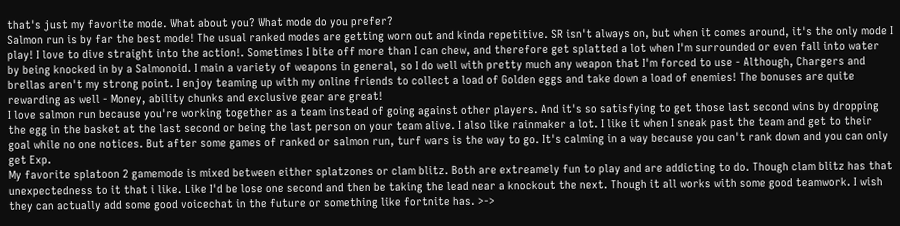that's just my favorite mode. What about you? What mode do you prefer?
Salmon run is by far the best mode! The usual ranked modes are getting worn out and kinda repetitive. SR isn't always on, but when it comes around, it's the only mode I play! I love to dive straight into the action!. Sometimes I bite off more than I can chew, and therefore get splatted a lot when I'm surrounded or even fall into water by being knocked in by a Salmonoid. I main a variety of weapons in general, so I do well with pretty much any weapon that I'm forced to use - Although, Chargers and brellas aren't my strong point. I enjoy teaming up with my online friends to collect a load of Golden eggs and take down a load of enemies! The bonuses are quite rewarding as well - Money, ability chunks and exclusive gear are great!
I love salmon run because you're working together as a team instead of going against other players. And it's so satisfying to get those last second wins by dropping the egg in the basket at the last second or being the last person on your team alive. I also like rainmaker a lot. I like it when I sneak past the team and get to their goal while no one notices. But after some games of ranked or salmon run, turf wars is the way to go. It's calming in a way because you can't rank down and you can only get Exp.
My favorite splatoon 2 gamemode is mixed between either splatzones or clam blitz. Both are extreamely fun to play and are addicting to do. Though clam blitz has that unexpectedness to it that i like. Like I'd be lose one second and then be taking the lead near a knockout the next. Though it all works with some good teamwork. I wish they can actually add some good voicechat in the future or something like fortnite has. >->